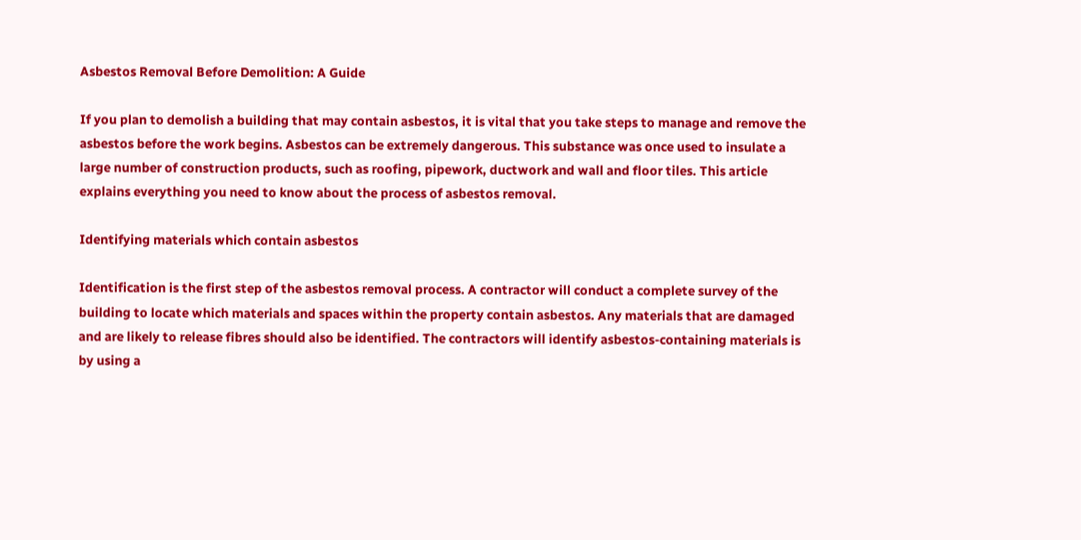Asbestos Removal Before Demolition: A Guide

If you plan to demolish a building that may contain asbestos, it is vital that you take steps to manage and remove the asbestos before the work begins. Asbestos can be extremely dangerous. This substance was once used to insulate a large number of construction products, such as roofing, pipework, ductwork and wall and floor tiles. This article explains everything you need to know about the process of asbestos removal.

Identifying materials which contain asbestos

Identification is the first step of the asbestos removal process. A contractor will conduct a complete survey of the building to locate which materials and spaces within the property contain asbestos. Any materials that are damaged and are likely to release fibres should also be identified. The contractors will identify asbestos-containing materials is by using a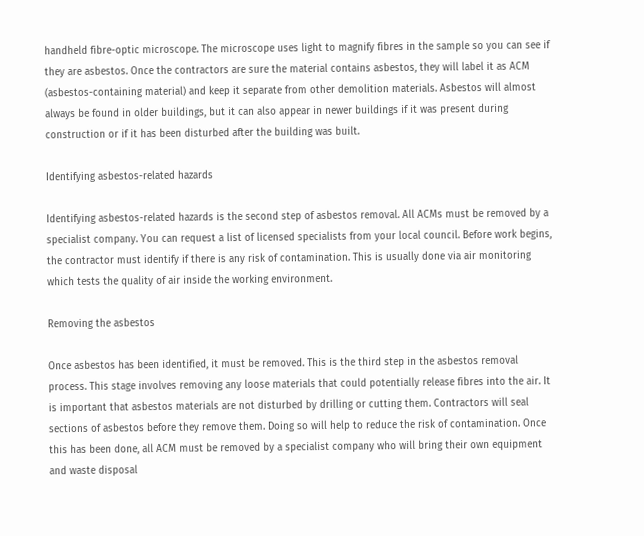handheld fibre-optic microscope. The microscope uses light to magnify fibres in the sample so you can see if they are asbestos. Once the contractors are sure the material contains asbestos, they will label it as ACM (asbestos-containing material) and keep it separate from other demolition materials. Asbestos will almost always be found in older buildings, but it can also appear in newer buildings if it was present during construction or if it has been disturbed after the building was built.

Identifying asbestos-related hazards

Identifying asbestos-related hazards is the second step of asbestos removal. All ACMs must be removed by a specialist company. You can request a list of licensed specialists from your local council. Before work begins, the contractor must identify if there is any risk of contamination. This is usually done via air monitoring which tests the quality of air inside the working environment.

Removing the asbestos

Once asbestos has been identified, it must be removed. This is the third step in the asbestos removal process. This stage involves removing any loose materials that could potentially release fibres into the air. It is important that asbestos materials are not disturbed by drilling or cutting them. Contractors will seal sections of asbestos before they remove them. Doing so will help to reduce the risk of contamination. Once this has been done, all ACM must be removed by a specialist company who will bring their own equipment and waste disposal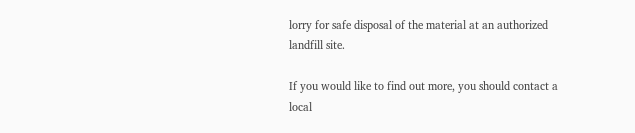lorry for safe disposal of the material at an authorized landfill site.

If you would like to find out more, you should contact a local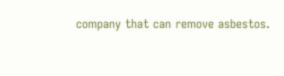company that can remove asbestos.